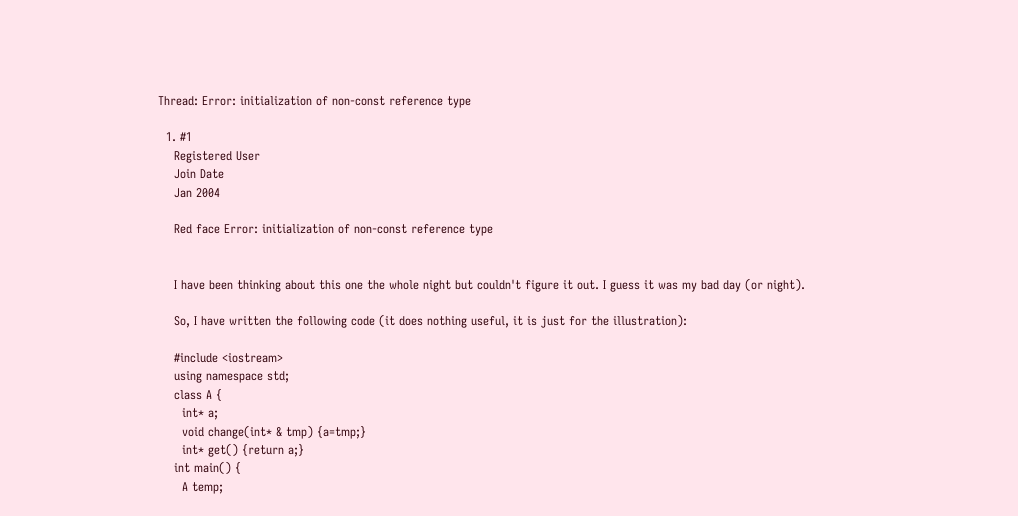Thread: Error: initialization of non-const reference type

  1. #1
    Registered User
    Join Date
    Jan 2004

    Red face Error: initialization of non-const reference type


    I have been thinking about this one the whole night but couldn't figure it out. I guess it was my bad day (or night).

    So, I have written the following code (it does nothing useful, it is just for the illustration):

    #include <iostream>
    using namespace std;
    class A {
      int* a;
      void change(int* & tmp) {a=tmp;}
      int* get() {return a;}
    int main() {
      A temp;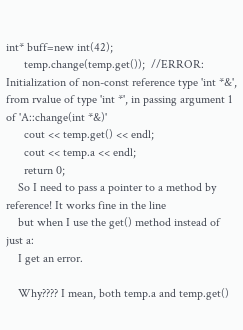int* buff=new int(42);
      temp.change(temp.get());  //ERROR: Initialization of non-const reference type 'int *&', from rvalue of type 'int *', in passing argument 1 of 'A::change(int *&)'
      cout << temp.get() << endl;
      cout << temp.a << endl;
      return 0;
    So I need to pass a pointer to a method by reference! It works fine in the line
    but when I use the get() method instead of just a:
    I get an error.

    Why???? I mean, both temp.a and temp.get()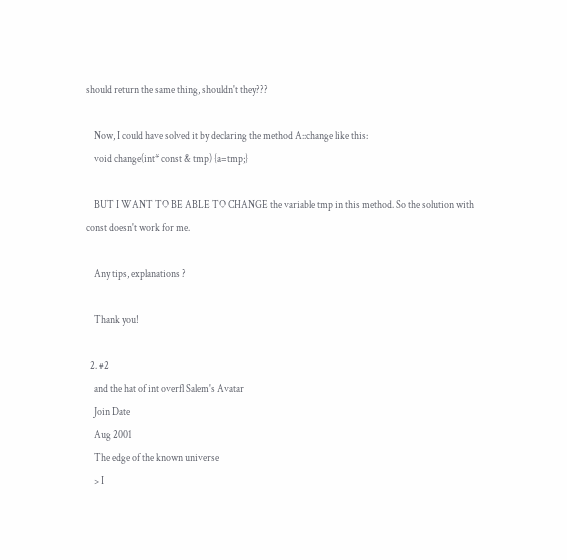should return the same thing, shouldn't they???

    Now, I could have solved it by declaring the method A::change like this:
    void change(int* const & tmp) {a=tmp;}

    BUT I WANT TO BE ABLE TO CHANGE the variable tmp in this method. So the solution with const doesn't work for me.

    Any tips, explanations ?

    Thank you!

  2. #2
    and the hat of int overfl Salem's Avatar
    Join Date
    Aug 2001
    The edge of the known universe
    > I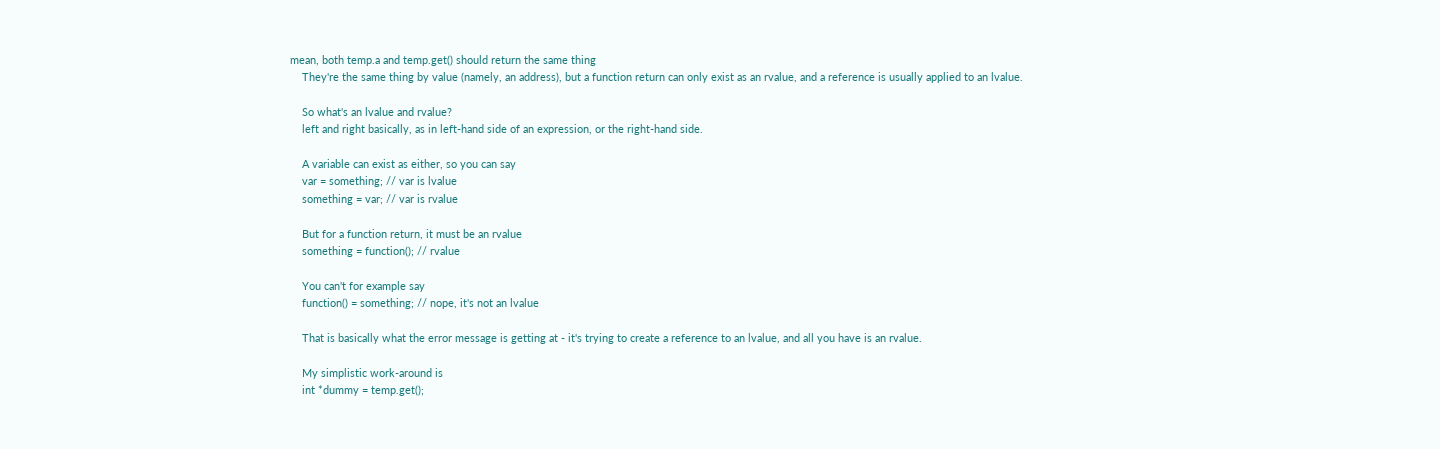mean, both temp.a and temp.get() should return the same thing
    They're the same thing by value (namely, an address), but a function return can only exist as an rvalue, and a reference is usually applied to an lvalue.

    So what's an lvalue and rvalue?
    left and right basically, as in left-hand side of an expression, or the right-hand side.

    A variable can exist as either, so you can say
    var = something; // var is lvalue
    something = var; // var is rvalue

    But for a function return, it must be an rvalue
    something = function(); // rvalue

    You can't for example say
    function() = something; // nope, it's not an lvalue

    That is basically what the error message is getting at - it's trying to create a reference to an lvalue, and all you have is an rvalue.

    My simplistic work-around is
    int *dummy = temp.get();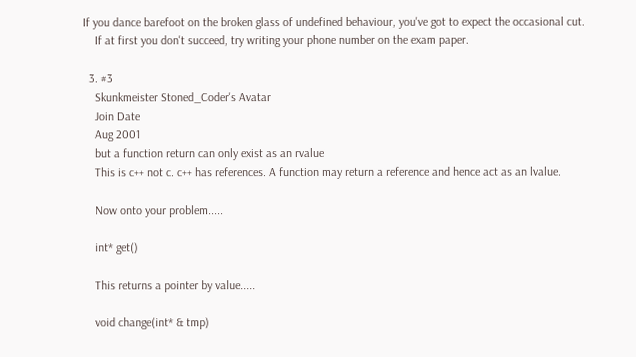If you dance barefoot on the broken glass of undefined behaviour, you've got to expect the occasional cut.
    If at first you don't succeed, try writing your phone number on the exam paper.

  3. #3
    Skunkmeister Stoned_Coder's Avatar
    Join Date
    Aug 2001
    but a function return can only exist as an rvalue
    This is c++ not c. c++ has references. A function may return a reference and hence act as an lvalue.

    Now onto your problem.....

    int* get()

    This returns a pointer by value.....

    void change(int* & tmp)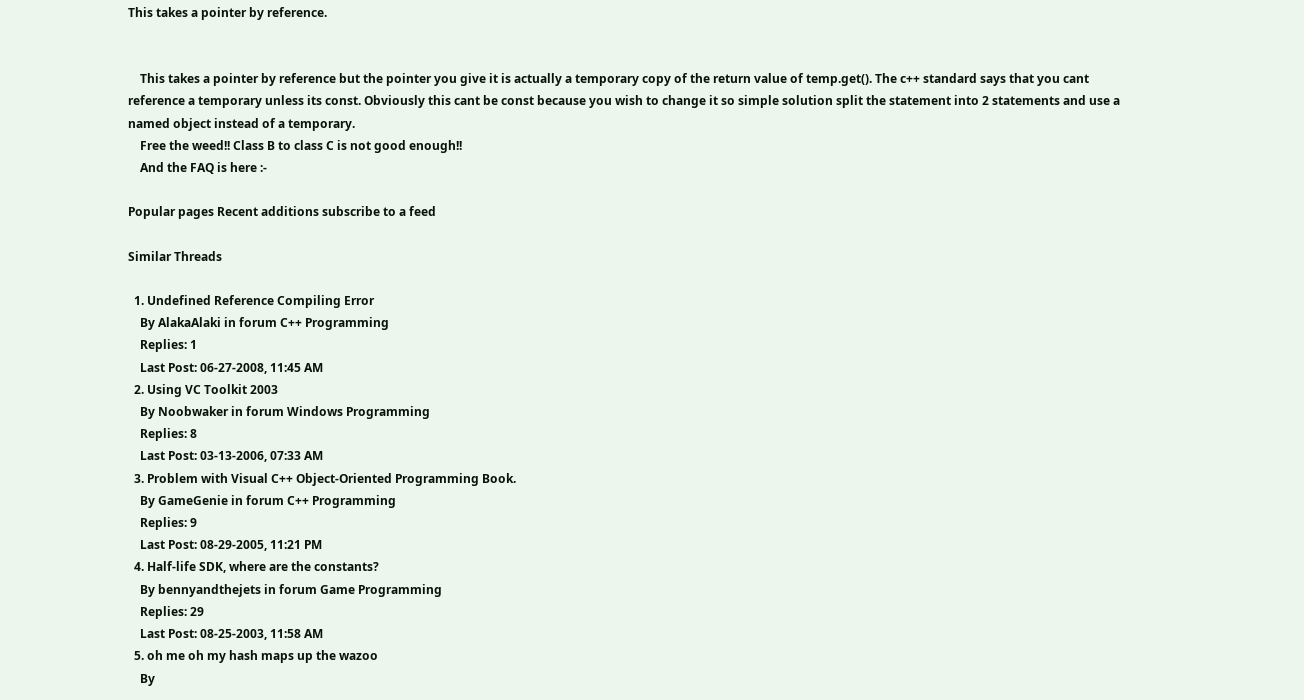This takes a pointer by reference.


    This takes a pointer by reference but the pointer you give it is actually a temporary copy of the return value of temp.get(). The c++ standard says that you cant reference a temporary unless its const. Obviously this cant be const because you wish to change it so simple solution split the statement into 2 statements and use a named object instead of a temporary.
    Free the weed!! Class B to class C is not good enough!!
    And the FAQ is here :-

Popular pages Recent additions subscribe to a feed

Similar Threads

  1. Undefined Reference Compiling Error
    By AlakaAlaki in forum C++ Programming
    Replies: 1
    Last Post: 06-27-2008, 11:45 AM
  2. Using VC Toolkit 2003
    By Noobwaker in forum Windows Programming
    Replies: 8
    Last Post: 03-13-2006, 07:33 AM
  3. Problem with Visual C++ Object-Oriented Programming Book.
    By GameGenie in forum C++ Programming
    Replies: 9
    Last Post: 08-29-2005, 11:21 PM
  4. Half-life SDK, where are the constants?
    By bennyandthejets in forum Game Programming
    Replies: 29
    Last Post: 08-25-2003, 11:58 AM
  5. oh me oh my hash maps up the wazoo
    By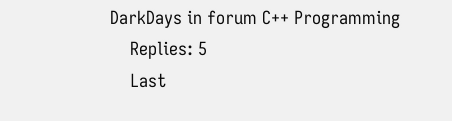DarkDays in forum C++ Programming
    Replies: 5
    Last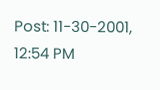Post: 11-30-2001, 12:54 PM